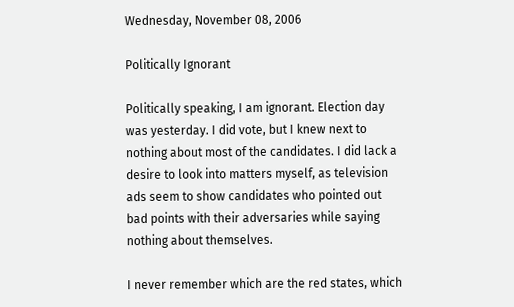Wednesday, November 08, 2006

Politically Ignorant

Politically speaking, I am ignorant. Election day was yesterday. I did vote, but I knew next to nothing about most of the candidates. I did lack a desire to look into matters myself, as television ads seem to show candidates who pointed out bad points with their adversaries while saying nothing about themselves.

I never remember which are the red states, which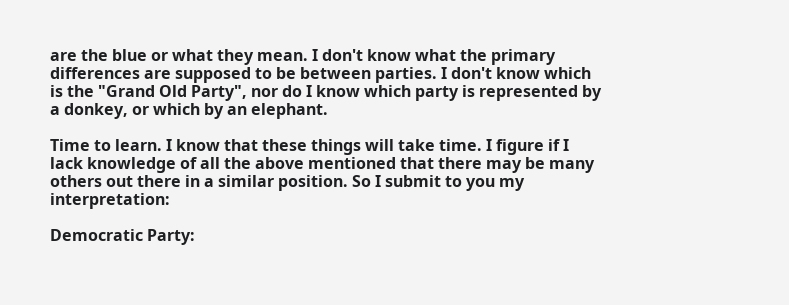are the blue or what they mean. I don't know what the primary differences are supposed to be between parties. I don't know which is the "Grand Old Party", nor do I know which party is represented by a donkey, or which by an elephant.

Time to learn. I know that these things will take time. I figure if I lack knowledge of all the above mentioned that there may be many others out there in a similar position. So I submit to you my interpretation:

Democratic Party: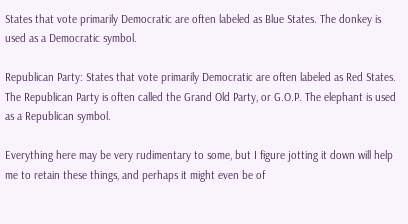States that vote primarily Democratic are often labeled as Blue States. The donkey is used as a Democratic symbol.

Republican Party: States that vote primarily Democratic are often labeled as Red States. The Republican Party is often called the Grand Old Party, or G.O.P. The elephant is used as a Republican symbol.

Everything here may be very rudimentary to some, but I figure jotting it down will help me to retain these things, and perhaps it might even be of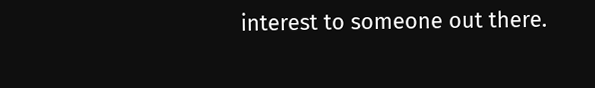interest to someone out there.